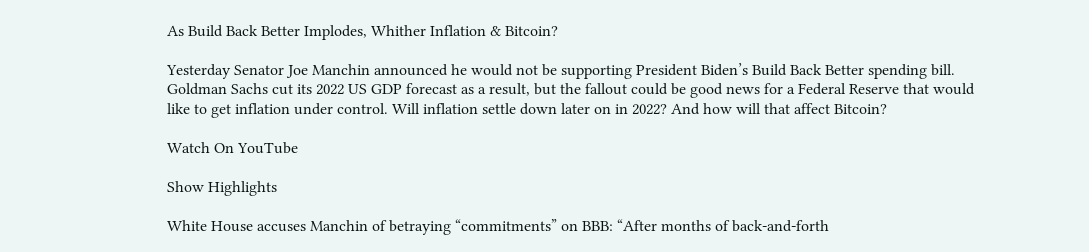As Build Back Better Implodes, Whither Inflation & Bitcoin?

Yesterday Senator Joe Manchin announced he would not be supporting President Biden’s Build Back Better spending bill. Goldman Sachs cut its 2022 US GDP forecast as a result, but the fallout could be good news for a Federal Reserve that would like to get inflation under control. Will inflation settle down later on in 2022? And how will that affect Bitcoin?

Watch On YouTube

Show Highlights

White House accuses Manchin of betraying “commitments” on BBB: “After months of back-and-forth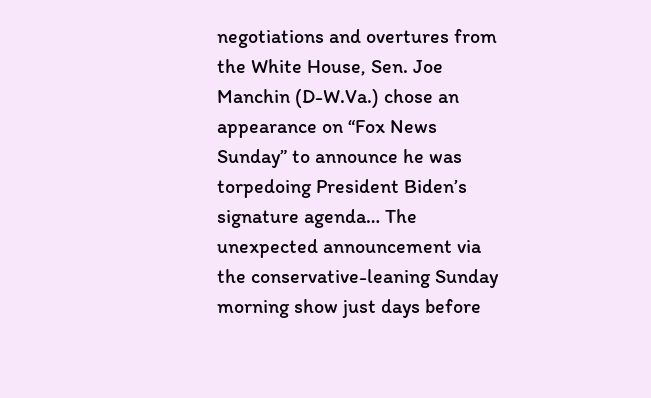negotiations and overtures from the White House, Sen. Joe Manchin (D-W.Va.) chose an appearance on “Fox News Sunday” to announce he was torpedoing President Biden’s signature agenda… The unexpected announcement via the conservative-leaning Sunday morning show just days before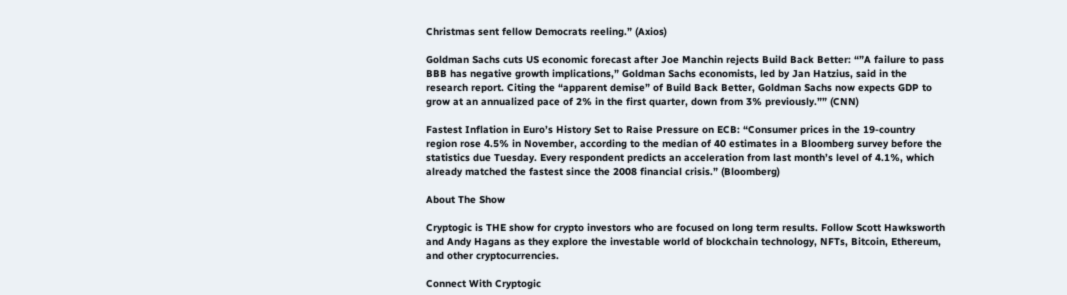Christmas sent fellow Democrats reeling.” (Axios)

Goldman Sachs cuts US economic forecast after Joe Manchin rejects Build Back Better: “”A failure to pass BBB has negative growth implications,” Goldman Sachs economists, led by Jan Hatzius, said in the research report. Citing the “apparent demise” of Build Back Better, Goldman Sachs now expects GDP to grow at an annualized pace of 2% in the first quarter, down from 3% previously.”” (CNN)

Fastest Inflation in Euro’s History Set to Raise Pressure on ECB: “Consumer prices in the 19-country region rose 4.5% in November, according to the median of 40 estimates in a Bloomberg survey before the statistics due Tuesday. Every respondent predicts an acceleration from last month’s level of 4.1%, which already matched the fastest since the 2008 financial crisis.” (Bloomberg)

About The Show

Cryptogic is THE show for crypto investors who are focused on long term results. Follow Scott Hawksworth and Andy Hagans as they explore the investable world of blockchain technology, NFTs, Bitcoin, Ethereum, and other cryptocurrencies.

Connect With Cryptogic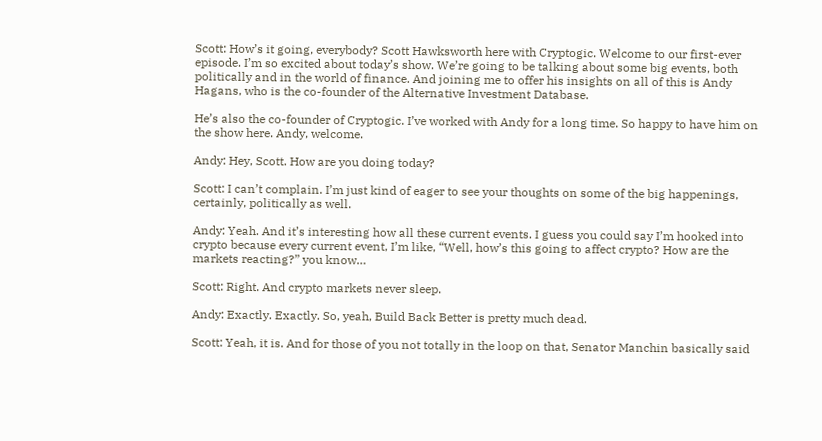Scott: How’s it going, everybody? Scott Hawksworth here with Cryptogic. Welcome to our first-ever episode. I’m so excited about today’s show. We’re going to be talking about some big events, both politically and in the world of finance. And joining me to offer his insights on all of this is Andy Hagans, who is the co-founder of the Alternative Investment Database.

He’s also the co-founder of Cryptogic. I’ve worked with Andy for a long time. So happy to have him on the show here. Andy, welcome.

Andy: Hey, Scott. How are you doing today?

Scott: I can’t complain. I’m just kind of eager to see your thoughts on some of the big happenings, certainly, politically as well.

Andy: Yeah. And it’s interesting how all these current events. I guess you could say I’m hooked into crypto because every current event, I’m like, “Well, how’s this going to affect crypto? How are the markets reacting?” you know…

Scott: Right. And crypto markets never sleep.

Andy: Exactly. Exactly. So, yeah, Build Back Better is pretty much dead.

Scott: Yeah, it is. And for those of you not totally in the loop on that, Senator Manchin basically said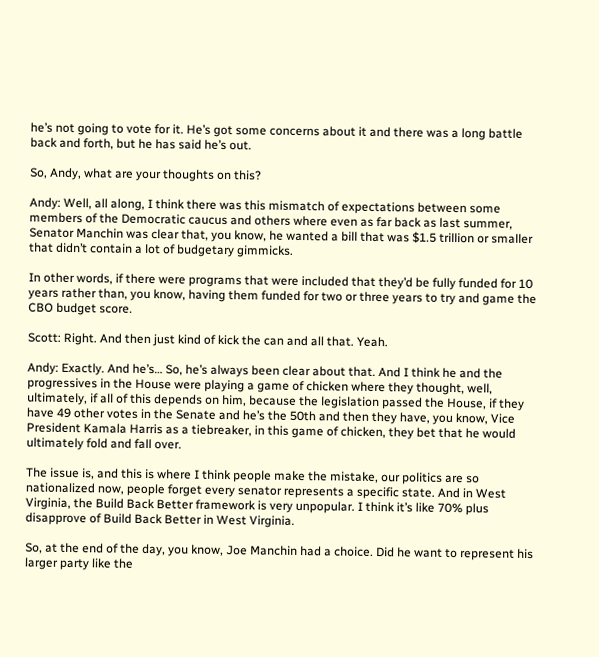he’s not going to vote for it. He’s got some concerns about it and there was a long battle back and forth, but he has said he’s out.

So, Andy, what are your thoughts on this?

Andy: Well, all along, I think there was this mismatch of expectations between some members of the Democratic caucus and others where even as far back as last summer, Senator Manchin was clear that, you know, he wanted a bill that was $1.5 trillion or smaller that didn’t contain a lot of budgetary gimmicks.

In other words, if there were programs that were included that they’d be fully funded for 10 years rather than, you know, having them funded for two or three years to try and game the CBO budget score.

Scott: Right. And then just kind of kick the can and all that. Yeah.

Andy: Exactly. And he’s… So, he’s always been clear about that. And I think he and the progressives in the House were playing a game of chicken where they thought, well, ultimately, if all of this depends on him, because the legislation passed the House, if they have 49 other votes in the Senate and he’s the 50th and then they have, you know, Vice President Kamala Harris as a tiebreaker, in this game of chicken, they bet that he would ultimately fold and fall over.

The issue is, and this is where I think people make the mistake, our politics are so nationalized now, people forget every senator represents a specific state. And in West Virginia, the Build Back Better framework is very unpopular. I think it’s like 70% plus disapprove of Build Back Better in West Virginia.

So, at the end of the day, you know, Joe Manchin had a choice. Did he want to represent his larger party like the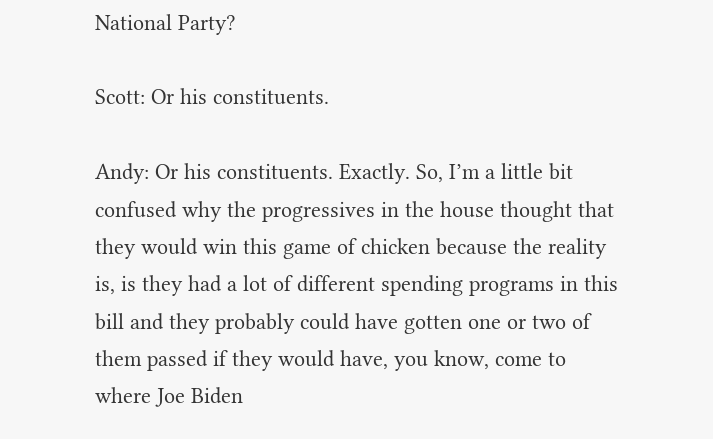National Party?

Scott: Or his constituents.

Andy: Or his constituents. Exactly. So, I’m a little bit confused why the progressives in the house thought that they would win this game of chicken because the reality is, is they had a lot of different spending programs in this bill and they probably could have gotten one or two of them passed if they would have, you know, come to where Joe Biden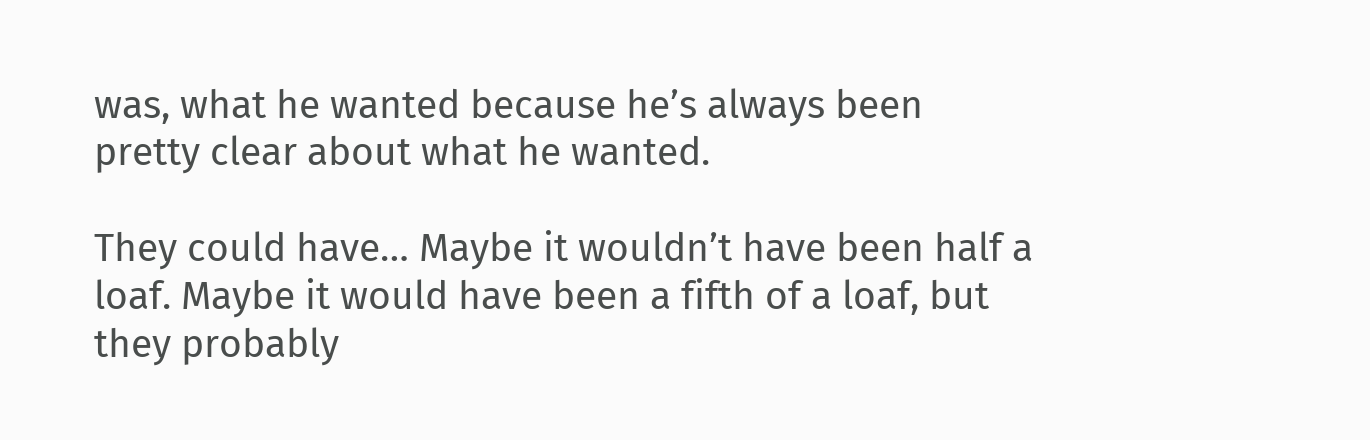was, what he wanted because he’s always been pretty clear about what he wanted.

They could have… Maybe it wouldn’t have been half a loaf. Maybe it would have been a fifth of a loaf, but they probably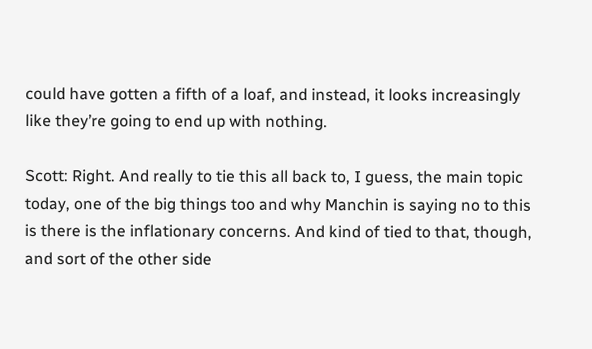could have gotten a fifth of a loaf, and instead, it looks increasingly like they’re going to end up with nothing.

Scott: Right. And really to tie this all back to, I guess, the main topic today, one of the big things too and why Manchin is saying no to this is there is the inflationary concerns. And kind of tied to that, though, and sort of the other side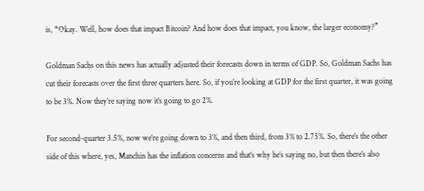is, “Okay. Well, how does that impact Bitcoin? And how does that impact, you know, the larger economy?”

Goldman Sachs on this news has actually adjusted their forecasts down in terms of GDP. So, Goldman Sachs has cut their forecasts over the first three quarters here. So, if you’re looking at GDP for the first quarter, it was going to be 3%. Now they’re saying now it’s going to go 2%.

For second-quarter 3.5%, now we’re going down to 3%, and then third, from 3% to 2.75%. So, there’s the other side of this where, yes, Manchin has the inflation concerns and that’s why he’s saying no, but then there’s also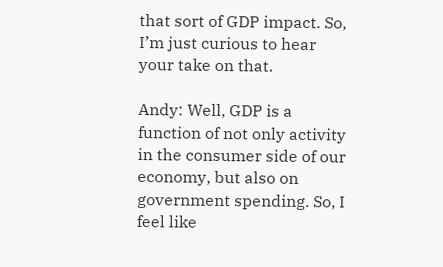that sort of GDP impact. So, I’m just curious to hear your take on that.

Andy: Well, GDP is a function of not only activity in the consumer side of our economy, but also on government spending. So, I feel like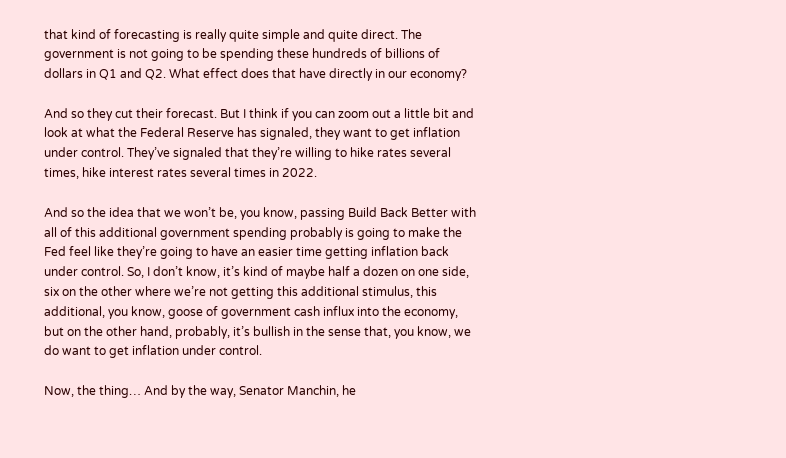that kind of forecasting is really quite simple and quite direct. The government is not going to be spending these hundreds of billions of dollars in Q1 and Q2. What effect does that have directly in our economy?

And so they cut their forecast. But I think if you can zoom out a little bit and look at what the Federal Reserve has signaled, they want to get inflation under control. They’ve signaled that they’re willing to hike rates several times, hike interest rates several times in 2022.

And so the idea that we won’t be, you know, passing Build Back Better with all of this additional government spending probably is going to make the Fed feel like they’re going to have an easier time getting inflation back under control. So, I don’t know, it’s kind of maybe half a dozen on one side, six on the other where we’re not getting this additional stimulus, this additional, you know, goose of government cash influx into the economy, but on the other hand, probably, it’s bullish in the sense that, you know, we do want to get inflation under control.

Now, the thing… And by the way, Senator Manchin, he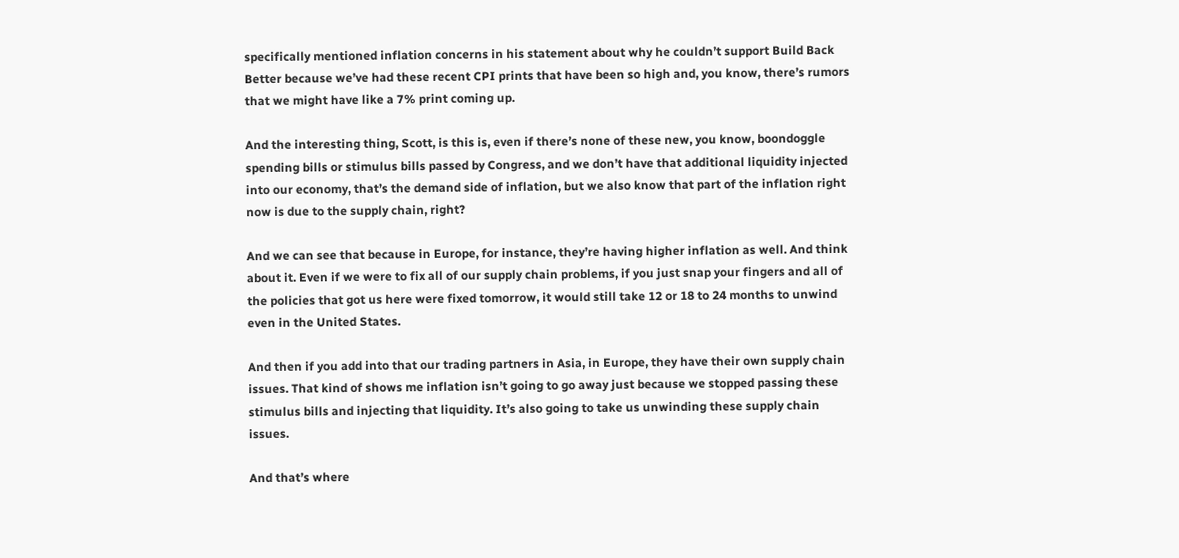specifically mentioned inflation concerns in his statement about why he couldn’t support Build Back Better because we’ve had these recent CPI prints that have been so high and, you know, there’s rumors that we might have like a 7% print coming up.

And the interesting thing, Scott, is this is, even if there’s none of these new, you know, boondoggle spending bills or stimulus bills passed by Congress, and we don’t have that additional liquidity injected into our economy, that’s the demand side of inflation, but we also know that part of the inflation right now is due to the supply chain, right?

And we can see that because in Europe, for instance, they’re having higher inflation as well. And think about it. Even if we were to fix all of our supply chain problems, if you just snap your fingers and all of the policies that got us here were fixed tomorrow, it would still take 12 or 18 to 24 months to unwind even in the United States.

And then if you add into that our trading partners in Asia, in Europe, they have their own supply chain issues. That kind of shows me inflation isn’t going to go away just because we stopped passing these stimulus bills and injecting that liquidity. It’s also going to take us unwinding these supply chain issues.

And that’s where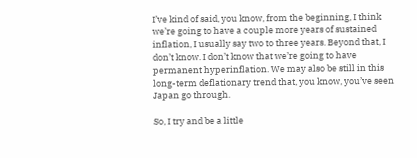I’ve kind of said, you know, from the beginning, I think we’re going to have a couple more years of sustained inflation, I usually say two to three years. Beyond that, I don’t know. I don’t know that we’re going to have permanent hyperinflation. We may also be still in this long-term deflationary trend that, you know, you’ve seen Japan go through.

So, I try and be a little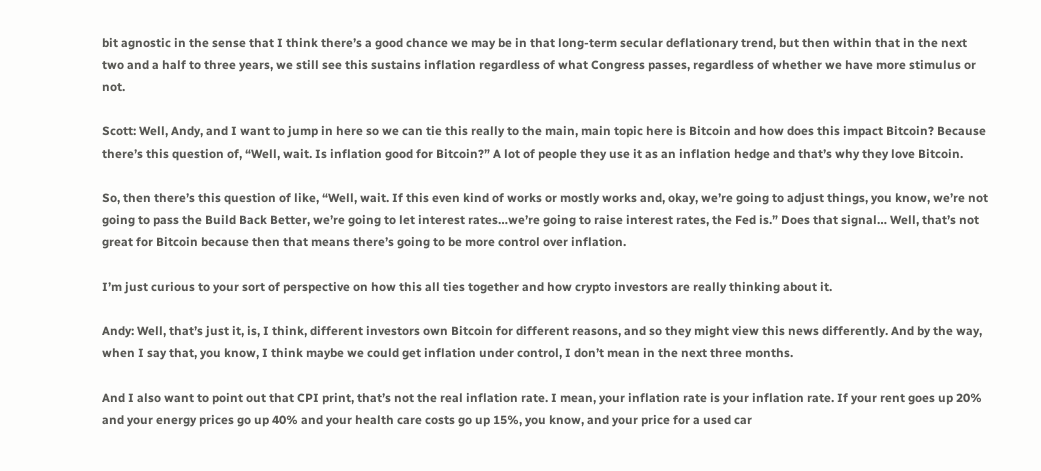bit agnostic in the sense that I think there’s a good chance we may be in that long-term secular deflationary trend, but then within that in the next two and a half to three years, we still see this sustains inflation regardless of what Congress passes, regardless of whether we have more stimulus or not.

Scott: Well, Andy, and I want to jump in here so we can tie this really to the main, main topic here is Bitcoin and how does this impact Bitcoin? Because there’s this question of, “Well, wait. Is inflation good for Bitcoin?” A lot of people they use it as an inflation hedge and that’s why they love Bitcoin.

So, then there’s this question of like, “Well, wait. If this even kind of works or mostly works and, okay, we’re going to adjust things, you know, we’re not going to pass the Build Back Better, we’re going to let interest rates…we’re going to raise interest rates, the Fed is.” Does that signal… Well, that’s not great for Bitcoin because then that means there’s going to be more control over inflation.

I’m just curious to your sort of perspective on how this all ties together and how crypto investors are really thinking about it.

Andy: Well, that’s just it, is, I think, different investors own Bitcoin for different reasons, and so they might view this news differently. And by the way, when I say that, you know, I think maybe we could get inflation under control, I don’t mean in the next three months.

And I also want to point out that CPI print, that’s not the real inflation rate. I mean, your inflation rate is your inflation rate. If your rent goes up 20% and your energy prices go up 40% and your health care costs go up 15%, you know, and your price for a used car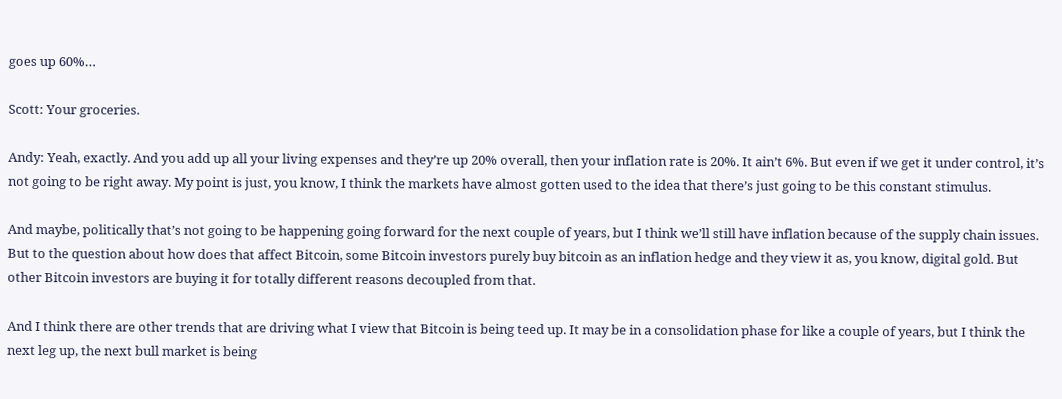goes up 60%…

Scott: Your groceries.

Andy: Yeah, exactly. And you add up all your living expenses and they’re up 20% overall, then your inflation rate is 20%. It ain’t 6%. But even if we get it under control, it’s not going to be right away. My point is just, you know, I think the markets have almost gotten used to the idea that there’s just going to be this constant stimulus.

And maybe, politically that’s not going to be happening going forward for the next couple of years, but I think we’ll still have inflation because of the supply chain issues. But to the question about how does that affect Bitcoin, some Bitcoin investors purely buy bitcoin as an inflation hedge and they view it as, you know, digital gold. But other Bitcoin investors are buying it for totally different reasons decoupled from that.

And I think there are other trends that are driving what I view that Bitcoin is being teed up. It may be in a consolidation phase for like a couple of years, but I think the next leg up, the next bull market is being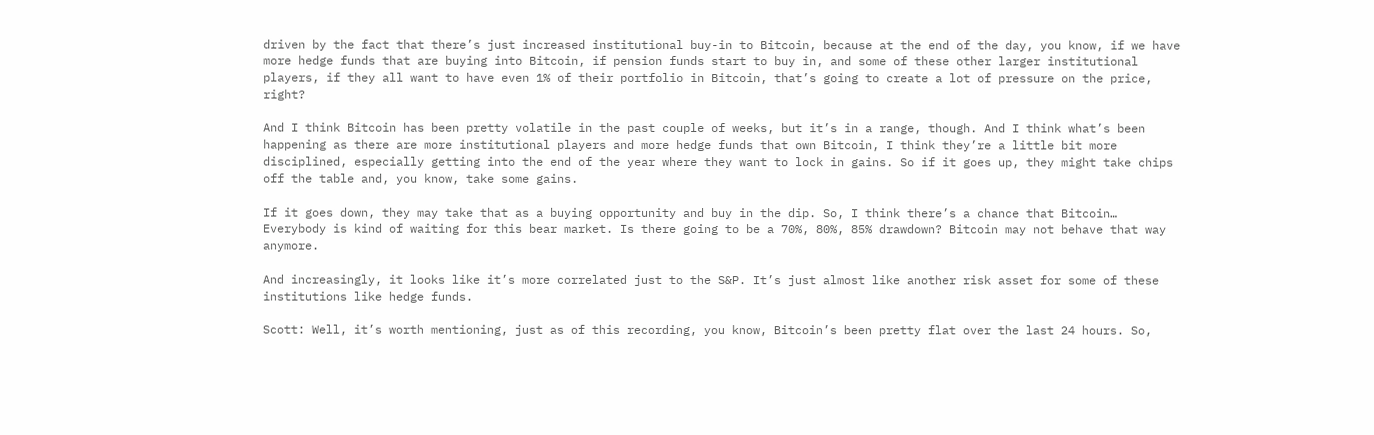driven by the fact that there’s just increased institutional buy-in to Bitcoin, because at the end of the day, you know, if we have more hedge funds that are buying into Bitcoin, if pension funds start to buy in, and some of these other larger institutional players, if they all want to have even 1% of their portfolio in Bitcoin, that’s going to create a lot of pressure on the price, right?

And I think Bitcoin has been pretty volatile in the past couple of weeks, but it’s in a range, though. And I think what’s been happening as there are more institutional players and more hedge funds that own Bitcoin, I think they’re a little bit more disciplined, especially getting into the end of the year where they want to lock in gains. So if it goes up, they might take chips off the table and, you know, take some gains.

If it goes down, they may take that as a buying opportunity and buy in the dip. So, I think there’s a chance that Bitcoin… Everybody is kind of waiting for this bear market. Is there going to be a 70%, 80%, 85% drawdown? Bitcoin may not behave that way anymore.

And increasingly, it looks like it’s more correlated just to the S&P. It’s just almost like another risk asset for some of these institutions like hedge funds.

Scott: Well, it’s worth mentioning, just as of this recording, you know, Bitcoin’s been pretty flat over the last 24 hours. So,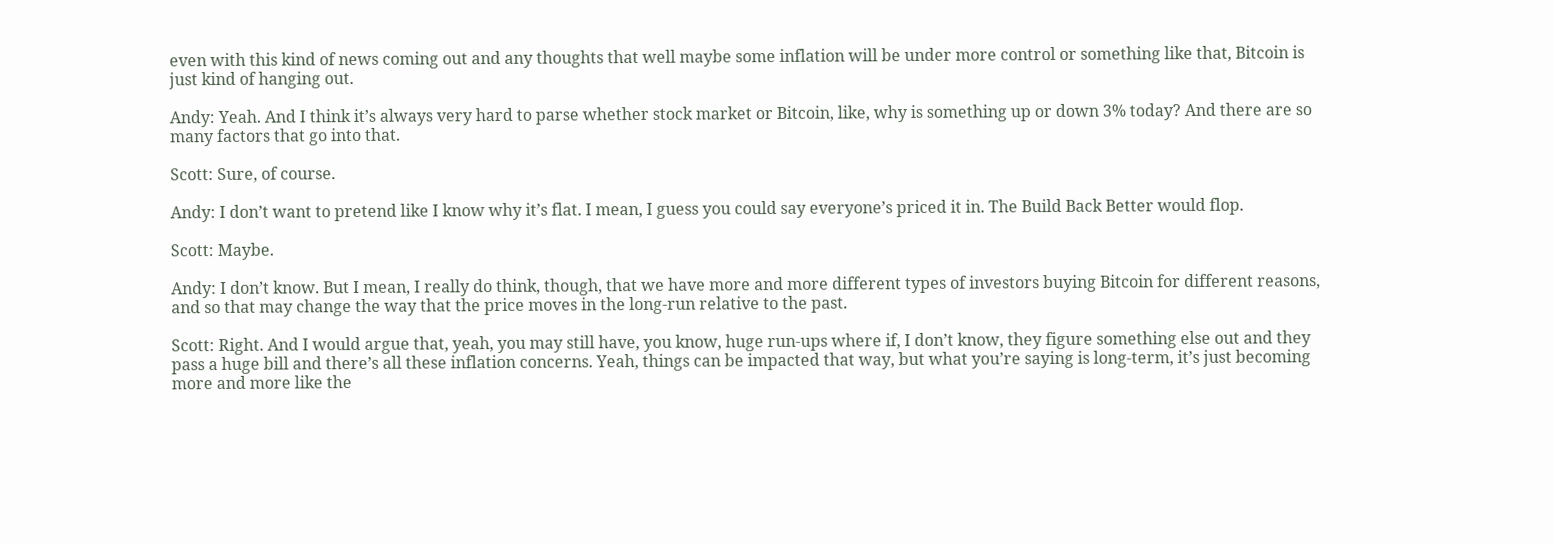even with this kind of news coming out and any thoughts that well maybe some inflation will be under more control or something like that, Bitcoin is just kind of hanging out.

Andy: Yeah. And I think it’s always very hard to parse whether stock market or Bitcoin, like, why is something up or down 3% today? And there are so many factors that go into that.

Scott: Sure, of course.

Andy: I don’t want to pretend like I know why it’s flat. I mean, I guess you could say everyone’s priced it in. The Build Back Better would flop.

Scott: Maybe.

Andy: I don’t know. But I mean, I really do think, though, that we have more and more different types of investors buying Bitcoin for different reasons, and so that may change the way that the price moves in the long-run relative to the past.

Scott: Right. And I would argue that, yeah, you may still have, you know, huge run-ups where if, I don’t know, they figure something else out and they pass a huge bill and there’s all these inflation concerns. Yeah, things can be impacted that way, but what you’re saying is long-term, it’s just becoming more and more like the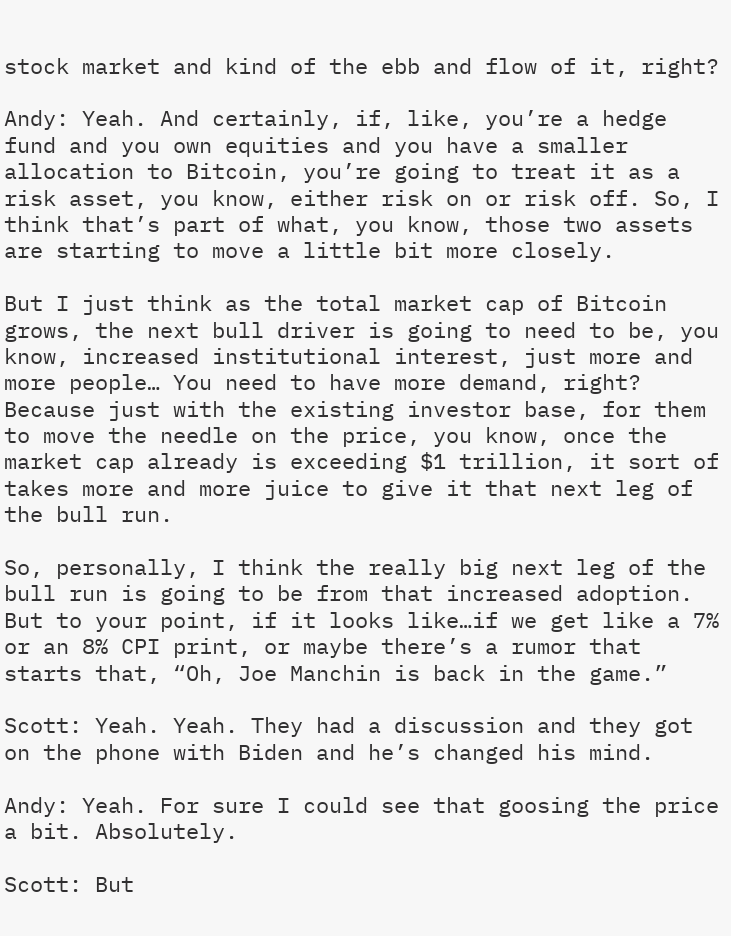stock market and kind of the ebb and flow of it, right?

Andy: Yeah. And certainly, if, like, you’re a hedge fund and you own equities and you have a smaller allocation to Bitcoin, you’re going to treat it as a risk asset, you know, either risk on or risk off. So, I think that’s part of what, you know, those two assets are starting to move a little bit more closely.

But I just think as the total market cap of Bitcoin grows, the next bull driver is going to need to be, you know, increased institutional interest, just more and more people… You need to have more demand, right? Because just with the existing investor base, for them to move the needle on the price, you know, once the market cap already is exceeding $1 trillion, it sort of takes more and more juice to give it that next leg of the bull run.

So, personally, I think the really big next leg of the bull run is going to be from that increased adoption. But to your point, if it looks like…if we get like a 7% or an 8% CPI print, or maybe there’s a rumor that starts that, “Oh, Joe Manchin is back in the game.”

Scott: Yeah. Yeah. They had a discussion and they got on the phone with Biden and he’s changed his mind.

Andy: Yeah. For sure I could see that goosing the price a bit. Absolutely.

Scott: But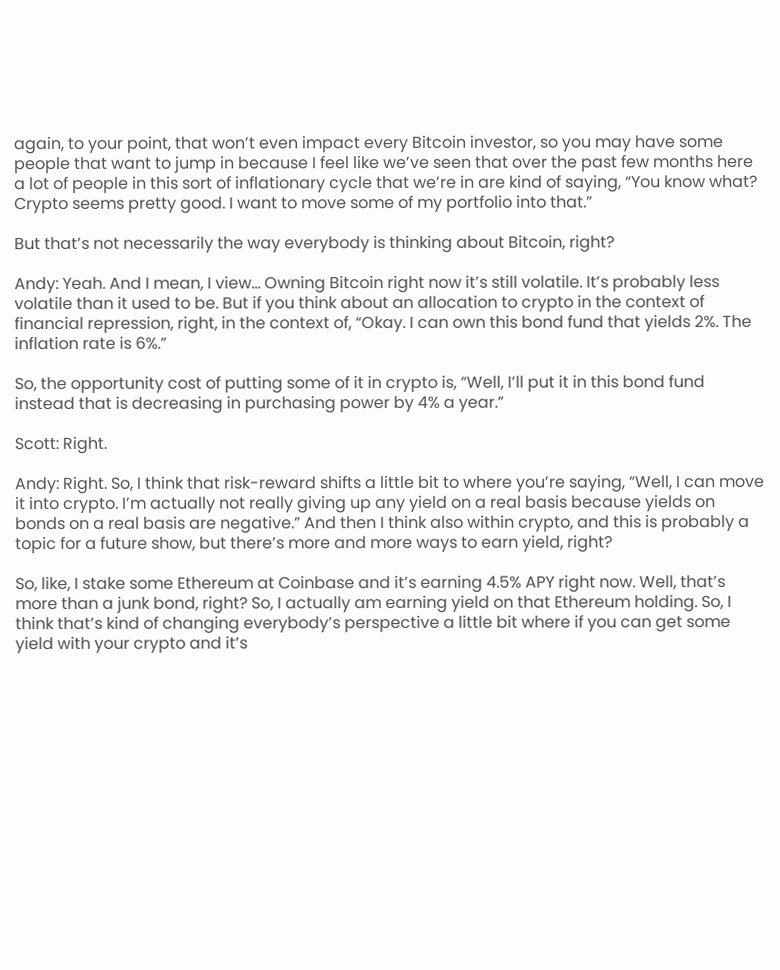again, to your point, that won’t even impact every Bitcoin investor, so you may have some people that want to jump in because I feel like we’ve seen that over the past few months here a lot of people in this sort of inflationary cycle that we’re in are kind of saying, “You know what? Crypto seems pretty good. I want to move some of my portfolio into that.”

But that’s not necessarily the way everybody is thinking about Bitcoin, right?

Andy: Yeah. And I mean, I view… Owning Bitcoin right now it’s still volatile. It’s probably less volatile than it used to be. But if you think about an allocation to crypto in the context of financial repression, right, in the context of, “Okay. I can own this bond fund that yields 2%. The inflation rate is 6%.”

So, the opportunity cost of putting some of it in crypto is, “Well, I’ll put it in this bond fund instead that is decreasing in purchasing power by 4% a year.”

Scott: Right.

Andy: Right. So, I think that risk-reward shifts a little bit to where you’re saying, “Well, I can move it into crypto. I’m actually not really giving up any yield on a real basis because yields on bonds on a real basis are negative.” And then I think also within crypto, and this is probably a topic for a future show, but there’s more and more ways to earn yield, right?

So, like, I stake some Ethereum at Coinbase and it’s earning 4.5% APY right now. Well, that’s more than a junk bond, right? So, I actually am earning yield on that Ethereum holding. So, I think that’s kind of changing everybody’s perspective a little bit where if you can get some yield with your crypto and it’s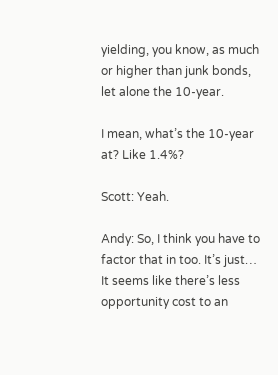yielding, you know, as much or higher than junk bonds, let alone the 10-year.

I mean, what’s the 10-year at? Like 1.4%?

Scott: Yeah.

Andy: So, I think you have to factor that in too. It’s just… It seems like there’s less opportunity cost to an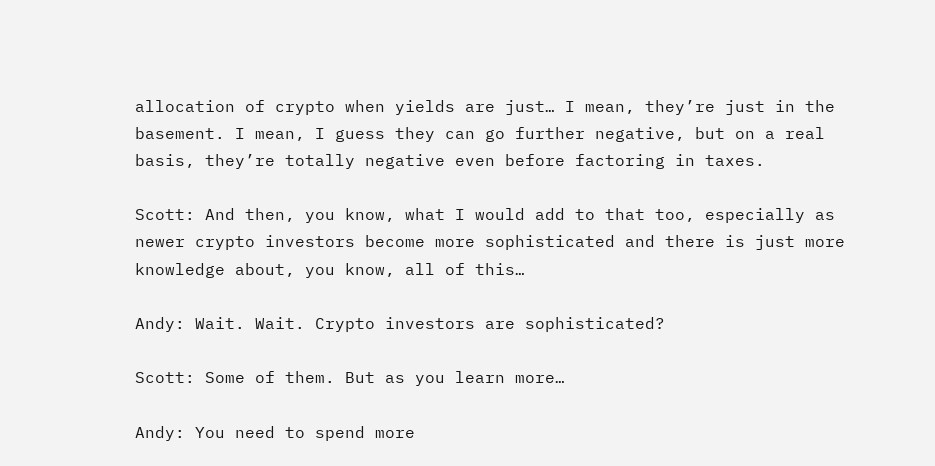allocation of crypto when yields are just… I mean, they’re just in the basement. I mean, I guess they can go further negative, but on a real basis, they’re totally negative even before factoring in taxes.

Scott: And then, you know, what I would add to that too, especially as newer crypto investors become more sophisticated and there is just more knowledge about, you know, all of this…

Andy: Wait. Wait. Crypto investors are sophisticated?

Scott: Some of them. But as you learn more…

Andy: You need to spend more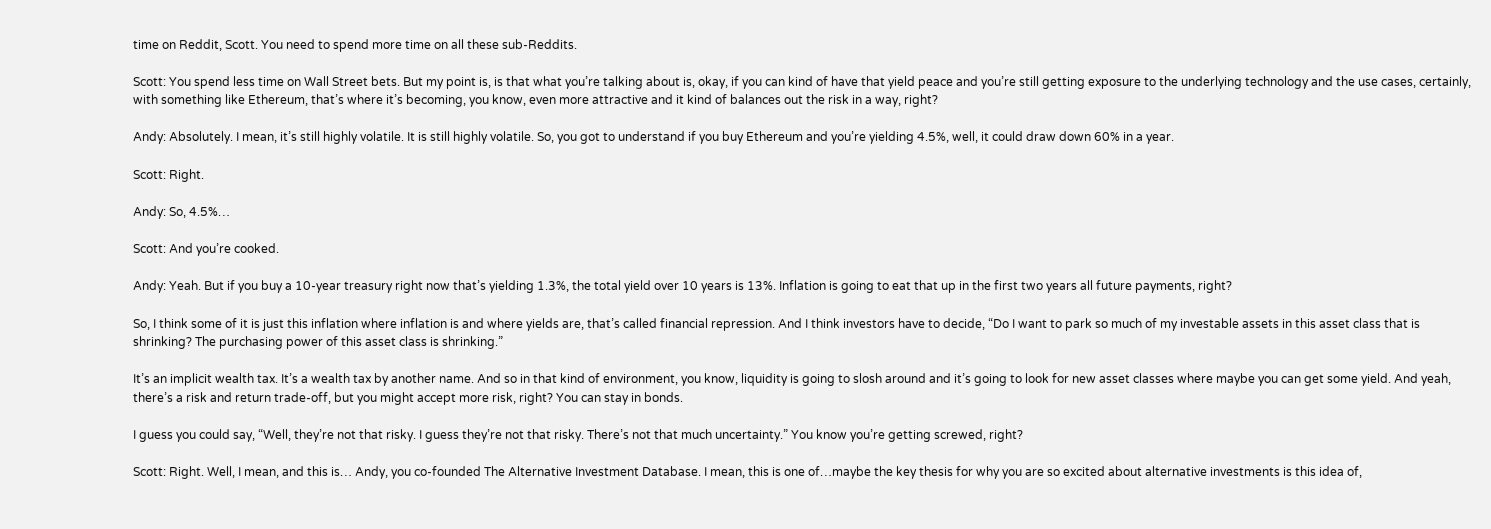time on Reddit, Scott. You need to spend more time on all these sub-Reddits.

Scott: You spend less time on Wall Street bets. But my point is, is that what you’re talking about is, okay, if you can kind of have that yield peace and you’re still getting exposure to the underlying technology and the use cases, certainly, with something like Ethereum, that’s where it’s becoming, you know, even more attractive and it kind of balances out the risk in a way, right?

Andy: Absolutely. I mean, it’s still highly volatile. It is still highly volatile. So, you got to understand if you buy Ethereum and you’re yielding 4.5%, well, it could draw down 60% in a year.

Scott: Right.

Andy: So, 4.5%…

Scott: And you’re cooked.

Andy: Yeah. But if you buy a 10-year treasury right now that’s yielding 1.3%, the total yield over 10 years is 13%. Inflation is going to eat that up in the first two years all future payments, right?

So, I think some of it is just this inflation where inflation is and where yields are, that’s called financial repression. And I think investors have to decide, “Do I want to park so much of my investable assets in this asset class that is shrinking? The purchasing power of this asset class is shrinking.”

It’s an implicit wealth tax. It’s a wealth tax by another name. And so in that kind of environment, you know, liquidity is going to slosh around and it’s going to look for new asset classes where maybe you can get some yield. And yeah, there’s a risk and return trade-off, but you might accept more risk, right? You can stay in bonds.

I guess you could say, “Well, they’re not that risky. I guess they’re not that risky. There’s not that much uncertainty.” You know you’re getting screwed, right?

Scott: Right. Well, I mean, and this is… Andy, you co-founded The Alternative Investment Database. I mean, this is one of…maybe the key thesis for why you are so excited about alternative investments is this idea of,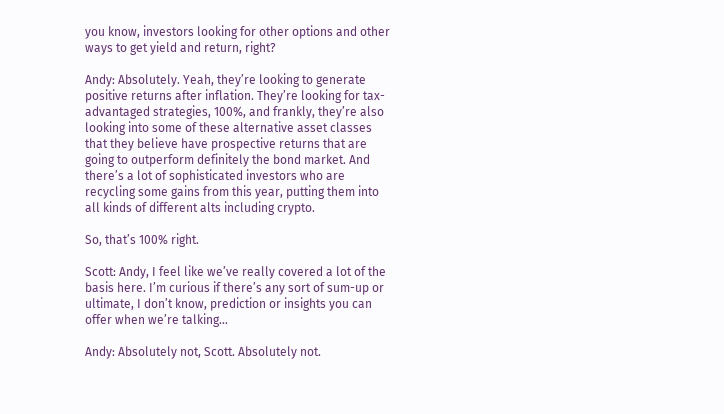you know, investors looking for other options and other ways to get yield and return, right?

Andy: Absolutely. Yeah, they’re looking to generate positive returns after inflation. They’re looking for tax-advantaged strategies, 100%, and frankly, they’re also looking into some of these alternative asset classes that they believe have prospective returns that are going to outperform definitely the bond market. And there’s a lot of sophisticated investors who are recycling some gains from this year, putting them into all kinds of different alts including crypto.

So, that’s 100% right.

Scott: Andy, I feel like we’ve really covered a lot of the basis here. I’m curious if there’s any sort of sum-up or ultimate, I don’t know, prediction or insights you can offer when we’re talking…

Andy: Absolutely not, Scott. Absolutely not.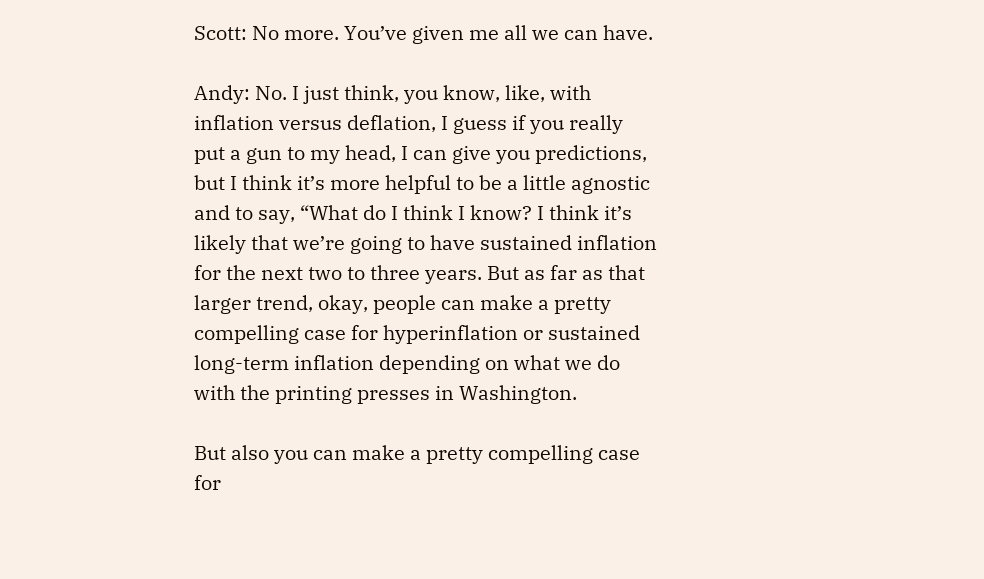Scott: No more. You’ve given me all we can have.

Andy: No. I just think, you know, like, with inflation versus deflation, I guess if you really put a gun to my head, I can give you predictions, but I think it’s more helpful to be a little agnostic and to say, “What do I think I know? I think it’s likely that we’re going to have sustained inflation for the next two to three years. But as far as that larger trend, okay, people can make a pretty compelling case for hyperinflation or sustained long-term inflation depending on what we do with the printing presses in Washington.

But also you can make a pretty compelling case for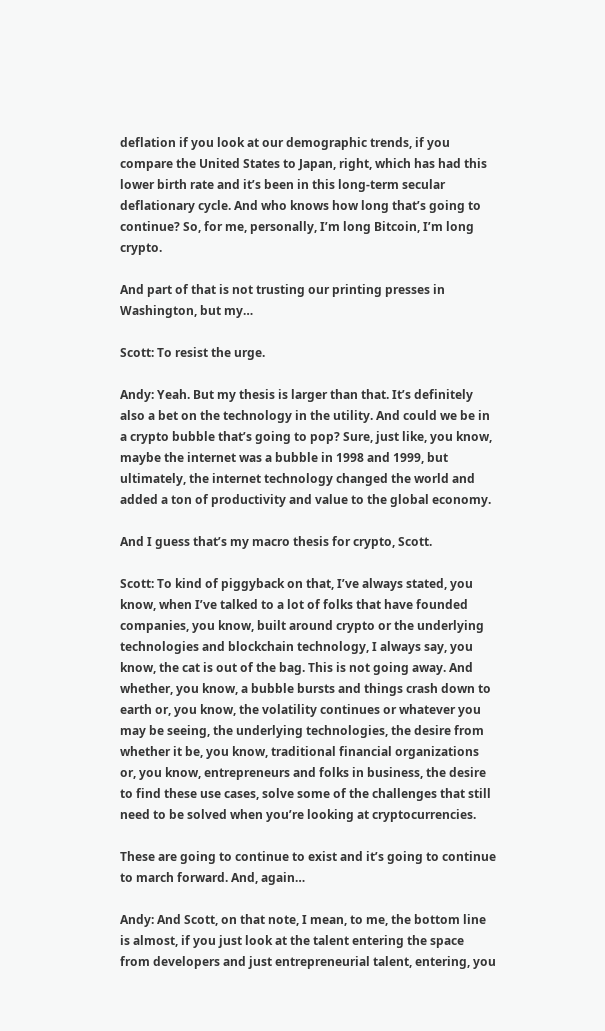deflation if you look at our demographic trends, if you compare the United States to Japan, right, which has had this lower birth rate and it’s been in this long-term secular deflationary cycle. And who knows how long that’s going to continue? So, for me, personally, I’m long Bitcoin, I’m long crypto.

And part of that is not trusting our printing presses in Washington, but my…

Scott: To resist the urge.

Andy: Yeah. But my thesis is larger than that. It’s definitely also a bet on the technology in the utility. And could we be in a crypto bubble that’s going to pop? Sure, just like, you know, maybe the internet was a bubble in 1998 and 1999, but ultimately, the internet technology changed the world and added a ton of productivity and value to the global economy.

And I guess that’s my macro thesis for crypto, Scott.

Scott: To kind of piggyback on that, I’ve always stated, you know, when I’ve talked to a lot of folks that have founded companies, you know, built around crypto or the underlying technologies and blockchain technology, I always say, you know, the cat is out of the bag. This is not going away. And whether, you know, a bubble bursts and things crash down to earth or, you know, the volatility continues or whatever you may be seeing, the underlying technologies, the desire from whether it be, you know, traditional financial organizations or, you know, entrepreneurs and folks in business, the desire to find these use cases, solve some of the challenges that still need to be solved when you’re looking at cryptocurrencies.

These are going to continue to exist and it’s going to continue to march forward. And, again…

Andy: And Scott, on that note, I mean, to me, the bottom line is almost, if you just look at the talent entering the space from developers and just entrepreneurial talent, entering, you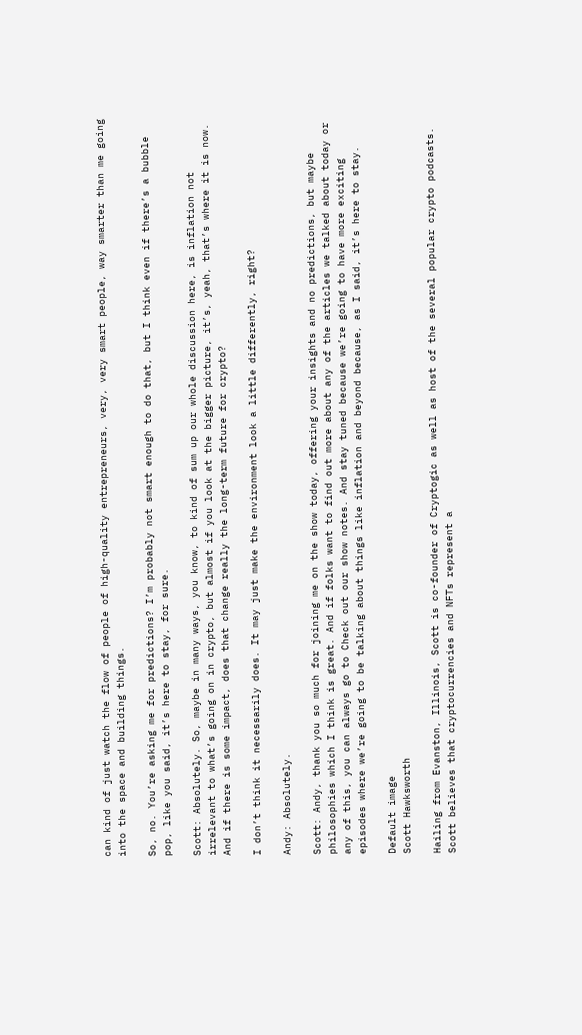can kind of just watch the flow of people of high-quality entrepreneurs, very, very smart people, way smarter than me going into the space and building things.

So, no. You’re asking me for predictions? I’m probably not smart enough to do that, but I think even if there’s a bubble pop, like you said, it’s here to stay, for sure.

Scott: Absolutely. So, maybe in many ways, you know, to kind of sum up our whole discussion here, is inflation not irrelevant to what’s going on in crypto, but almost if you look at the bigger picture, it’s, yeah, that’s where it is now. And if there is some impact, does that change really the long-term future for crypto?

I don’t think it necessarily does. It may just make the environment look a little differently, right?

Andy: Absolutely.

Scott: Andy, thank you so much for joining me on the show today, offering your insights and no predictions, but maybe philosophies which I think is great. And if folks want to find out more about any of the articles we talked about today or any of this, you can always go to Check out our show notes. And stay tuned because we’re going to have more exciting episodes where we’re going to be talking about things like inflation and beyond because, as I said, it’s here to stay.

Default image
Scott Hawksworth

Hailing from Evanston, Illinois, Scott is co-founder of Cryptogic as well as host of the several popular crypto podcasts. Scott believes that cryptocurrencies and NFTs represent a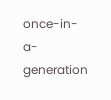once-in-a-generation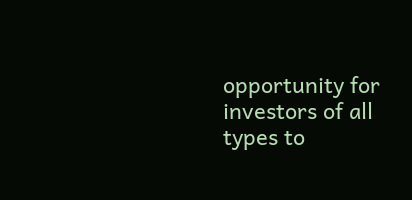opportunity for investors of all types to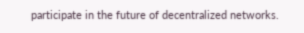participate in the future of decentralized networks.